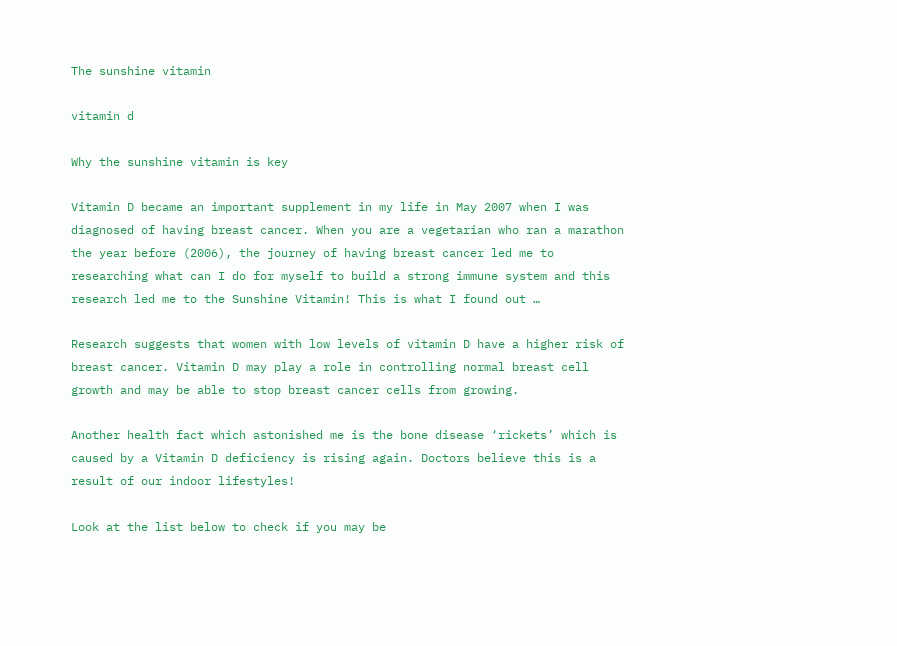The sunshine vitamin

vitamin d

Why the sunshine vitamin is key

Vitamin D became an important supplement in my life in May 2007 when I was diagnosed of having breast cancer. When you are a vegetarian who ran a marathon the year before (2006), the journey of having breast cancer led me to researching what can I do for myself to build a strong immune system and this research led me to the Sunshine Vitamin! This is what I found out …

Research suggests that women with low levels of vitamin D have a higher risk of breast cancer. Vitamin D may play a role in controlling normal breast cell growth and may be able to stop breast cancer cells from growing.

Another health fact which astonished me is the bone disease ‘rickets’ which is caused by a Vitamin D deficiency is rising again. Doctors believe this is a result of our indoor lifestyles!

Look at the list below to check if you may be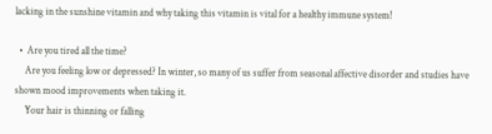lacking in the sunshine vitamin and why taking this vitamin is vital for a healthy immune system!

  •  Are you tired all the time?
     Are you feeling low or depressed? In winter, so many of us suffer from seasonal affective disorder and studies have shown mood improvements when taking it.
     Your hair is thinning or falling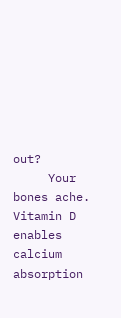out?
     Your bones ache. Vitamin D enables calcium absorption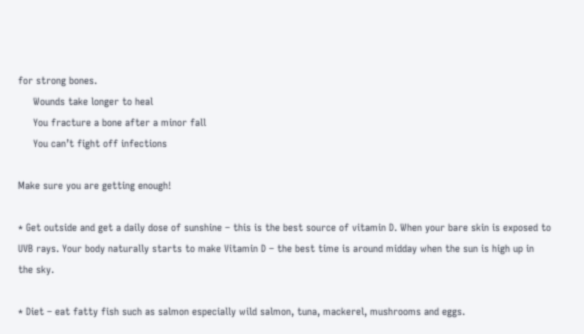for strong bones.
     Wounds take longer to heal
     You fracture a bone after a minor fall
     You can’t fight off infections

Make sure you are getting enough!

* Get outside and get a daily dose of sunshine – this is the best source of vitamin D. When your bare skin is exposed to UVB rays. Your body naturally starts to make Vitamin D – the best time is around midday when the sun is high up in the sky.

* Diet – eat fatty fish such as salmon especially wild salmon, tuna, mackerel, mushrooms and eggs.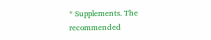* Supplements. The recommended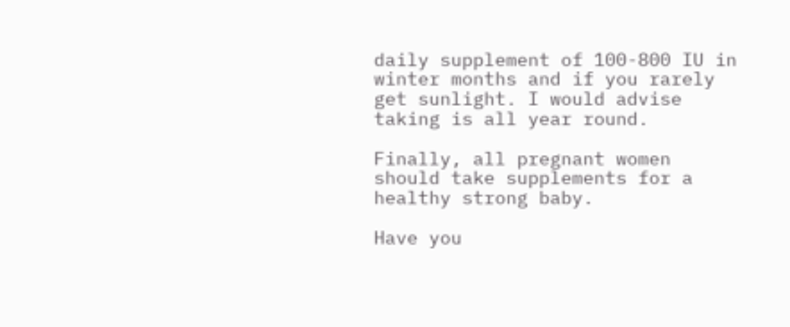daily supplement of 100-800 IU in winter months and if you rarely get sunlight. I would advise taking is all year round.

Finally, all pregnant women should take supplements for a healthy strong baby.

Have you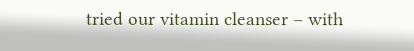tried our vitamin cleanser – with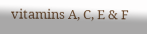vitamins A, C, E & F